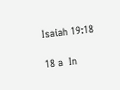Isaiah 19:18

18 a  In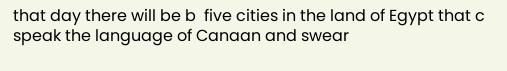that day there will be b  five cities in the land of Egypt that c  speak the language of Canaan and swear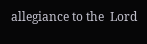allegiance to the  Lord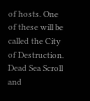of hosts. One of these will be called the City of Destruction.
Dead Sea Scroll and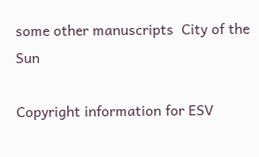some other manuscripts  City of the Sun

Copyright information for ESV